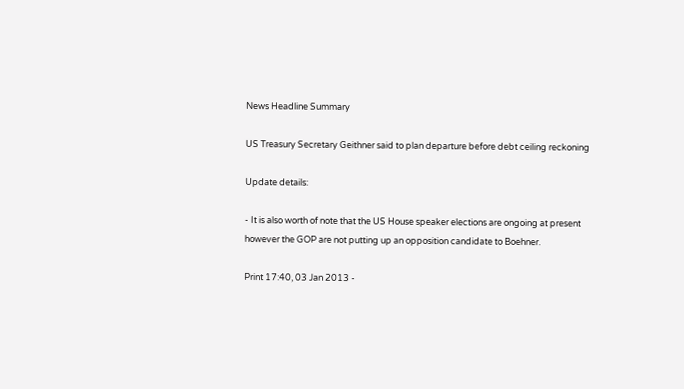News Headline Summary

US Treasury Secretary Geithner said to plan departure before debt ceiling reckoning

Update details:

- It is also worth of note that the US House speaker elections are ongoing at present however the GOP are not putting up an opposition candidate to Boehner.

Print 17:40, 03 Jan 2013 -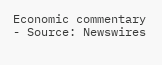Economic commentary - Source: Newswires